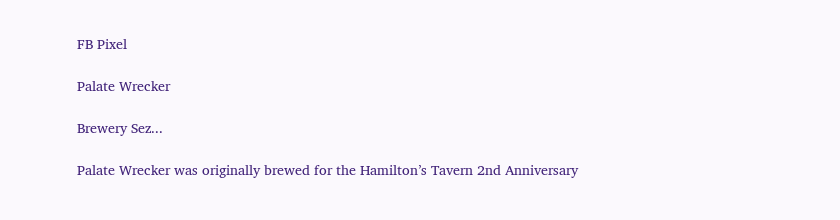FB Pixel

Palate Wrecker

Brewery Sez...

Palate Wrecker was originally brewed for the Hamilton’s Tavern 2nd Anniversary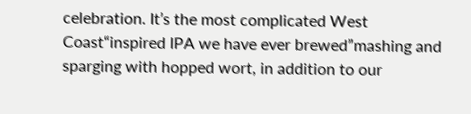celebration. It’s the most complicated West Coast“inspired IPA we have ever brewed”mashing and sparging with hopped wort, in addition to our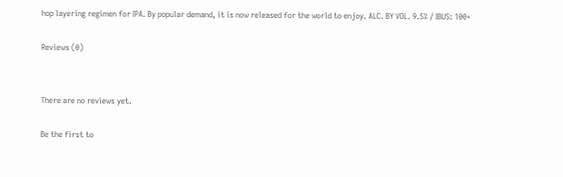hop layering regimen for IPA. By popular demand, it is now released for the world to enjoy. ALC. BY VOL. 9.5% / IBUS: 100+

Reviews (0)


There are no reviews yet.

Be the first to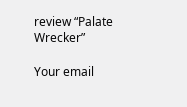review “Palate Wrecker”

Your email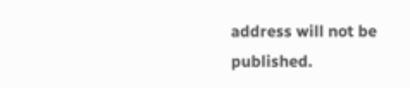address will not be published.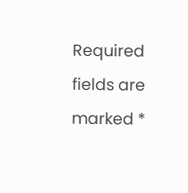Required fields are marked *